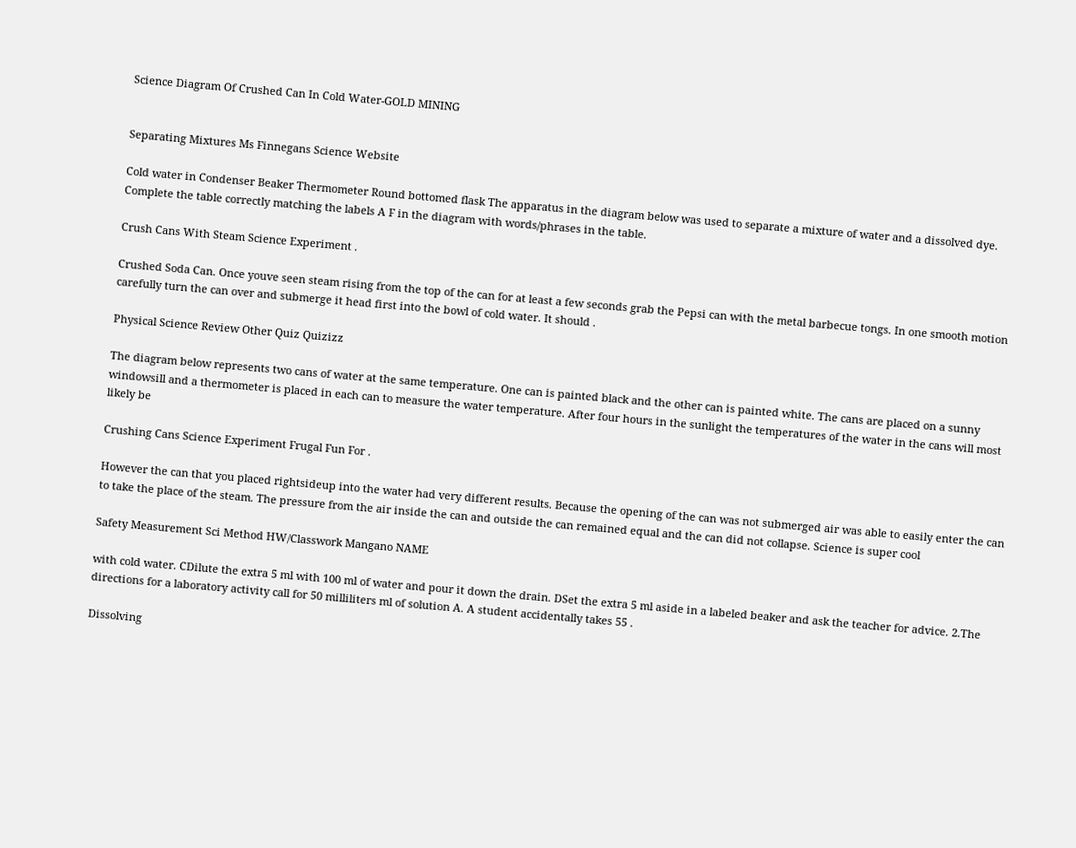Science Diagram Of Crushed Can In Cold Water-GOLD MINING


Separating Mixtures Ms Finnegans Science Website

Cold water in Condenser Beaker Thermometer Round bottomed flask The apparatus in the diagram below was used to separate a mixture of water and a dissolved dye. Complete the table correctly matching the labels A F in the diagram with words/phrases in the table.

Crush Cans With Steam Science Experiment .

Crushed Soda Can. Once youve seen steam rising from the top of the can for at least a few seconds grab the Pepsi can with the metal barbecue tongs. In one smooth motion carefully turn the can over and submerge it head first into the bowl of cold water. It should .

Physical Science Review Other Quiz Quizizz

The diagram below represents two cans of water at the same temperature. One can is painted black and the other can is painted white. The cans are placed on a sunny windowsill and a thermometer is placed in each can to measure the water temperature. After four hours in the sunlight the temperatures of the water in the cans will most likely be

Crushing Cans Science Experiment Frugal Fun For .

However the can that you placed rightsideup into the water had very different results. Because the opening of the can was not submerged air was able to easily enter the can to take the place of the steam. The pressure from the air inside the can and outside the can remained equal and the can did not collapse. Science is super cool

Safety Measurement Sci Method HW/Classwork Mangano NAME

with cold water. CDilute the extra 5 ml with 100 ml of water and pour it down the drain. DSet the extra 5 ml aside in a labeled beaker and ask the teacher for advice. 2.The directions for a laboratory activity call for 50 milliliters ml of solution A. A student accidentally takes 55 .

Dissolving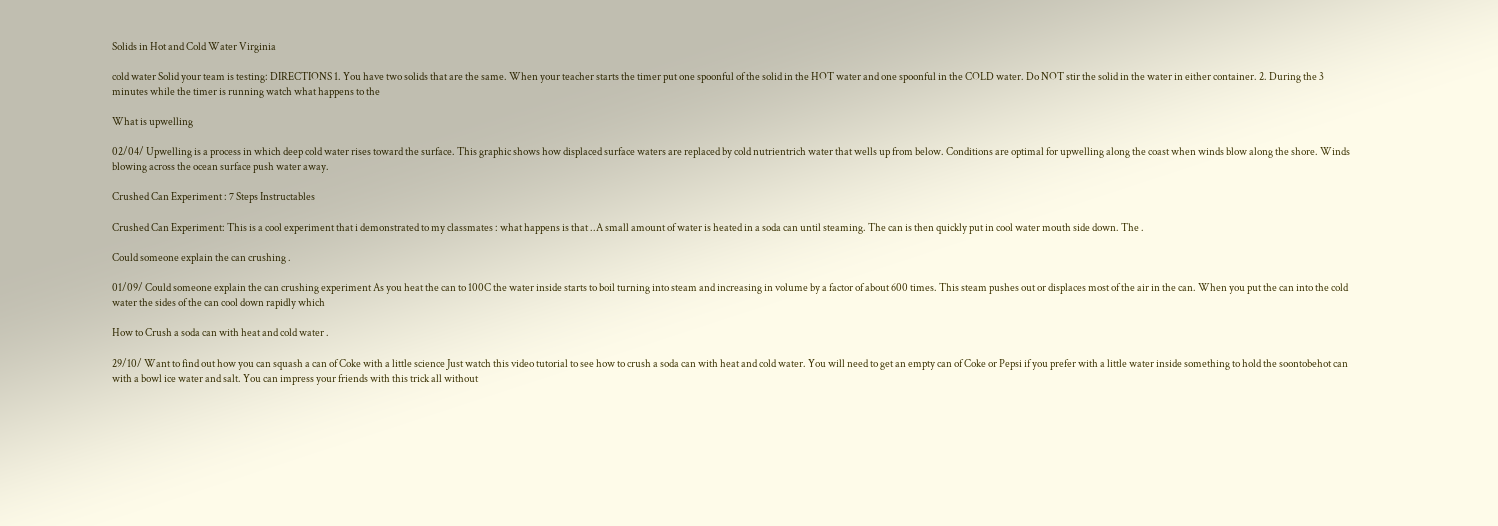Solids in Hot and Cold Water Virginia

cold water Solid your team is testing: DIRECTIONS 1. You have two solids that are the same. When your teacher starts the timer put one spoonful of the solid in the HOT water and one spoonful in the COLD water. Do NOT stir the solid in the water in either container. 2. During the 3 minutes while the timer is running watch what happens to the

What is upwelling

02/04/ Upwelling is a process in which deep cold water rises toward the surface. This graphic shows how displaced surface waters are replaced by cold nutrientrich water that wells up from below. Conditions are optimal for upwelling along the coast when winds blow along the shore. Winds blowing across the ocean surface push water away.

Crushed Can Experiment : 7 Steps Instructables

Crushed Can Experiment: This is a cool experiment that i demonstrated to my classmates : what happens is that ..A small amount of water is heated in a soda can until steaming. The can is then quickly put in cool water mouth side down. The .

Could someone explain the can crushing .

01/09/ Could someone explain the can crushing experiment As you heat the can to 100C the water inside starts to boil turning into steam and increasing in volume by a factor of about 600 times. This steam pushes out or displaces most of the air in the can. When you put the can into the cold water the sides of the can cool down rapidly which

How to Crush a soda can with heat and cold water .

29/10/ Want to find out how you can squash a can of Coke with a little science Just watch this video tutorial to see how to crush a soda can with heat and cold water. You will need to get an empty can of Coke or Pepsi if you prefer with a little water inside something to hold the soontobehot can with a bowl ice water and salt. You can impress your friends with this trick all without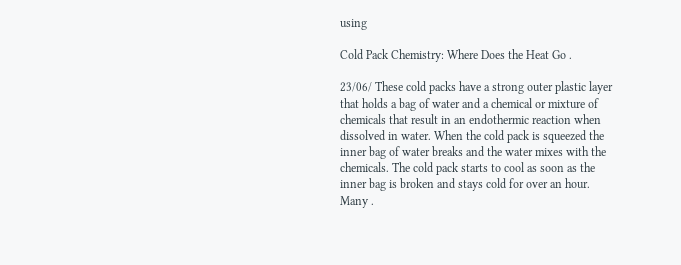using

Cold Pack Chemistry: Where Does the Heat Go .

23/06/ These cold packs have a strong outer plastic layer that holds a bag of water and a chemical or mixture of chemicals that result in an endothermic reaction when dissolved in water. When the cold pack is squeezed the inner bag of water breaks and the water mixes with the chemicals. The cold pack starts to cool as soon as the inner bag is broken and stays cold for over an hour. Many .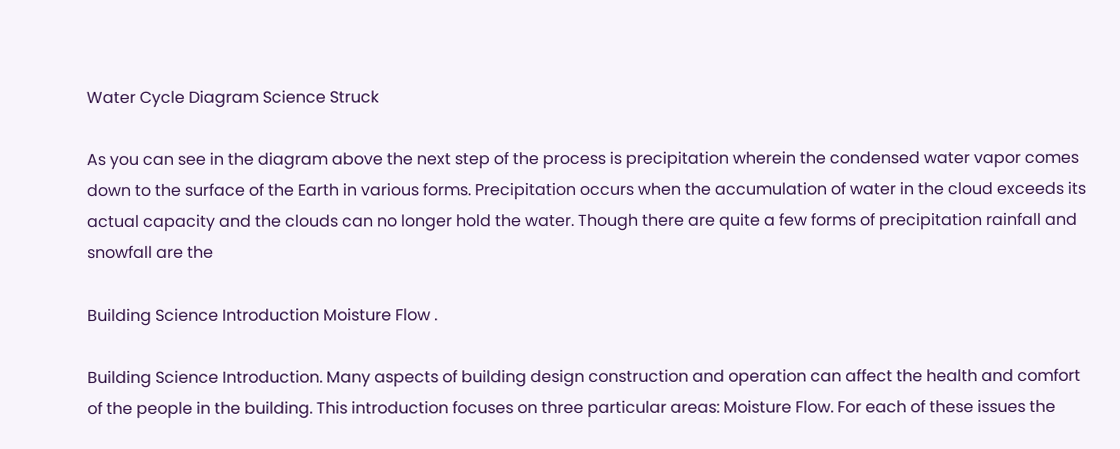Water Cycle Diagram Science Struck

As you can see in the diagram above the next step of the process is precipitation wherein the condensed water vapor comes down to the surface of the Earth in various forms. Precipitation occurs when the accumulation of water in the cloud exceeds its actual capacity and the clouds can no longer hold the water. Though there are quite a few forms of precipitation rainfall and snowfall are the

Building Science Introduction Moisture Flow .

Building Science Introduction. Many aspects of building design construction and operation can affect the health and comfort of the people in the building. This introduction focuses on three particular areas: Moisture Flow. For each of these issues the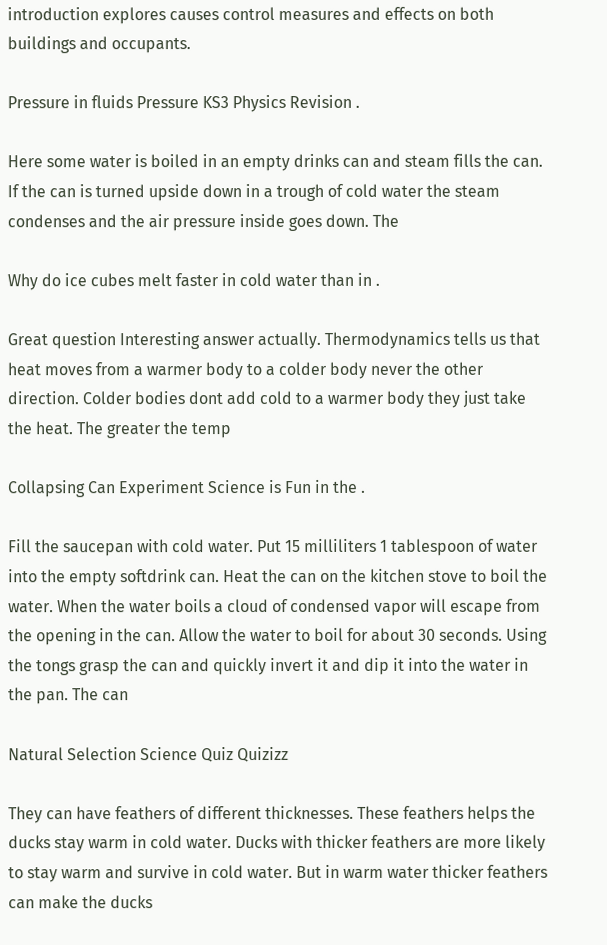introduction explores causes control measures and effects on both buildings and occupants.

Pressure in fluids Pressure KS3 Physics Revision .

Here some water is boiled in an empty drinks can and steam fills the can. If the can is turned upside down in a trough of cold water the steam condenses and the air pressure inside goes down. The

Why do ice cubes melt faster in cold water than in .

Great question Interesting answer actually. Thermodynamics tells us that heat moves from a warmer body to a colder body never the other direction. Colder bodies dont add cold to a warmer body they just take the heat. The greater the temp

Collapsing Can Experiment Science is Fun in the .

Fill the saucepan with cold water. Put 15 milliliters 1 tablespoon of water into the empty softdrink can. Heat the can on the kitchen stove to boil the water. When the water boils a cloud of condensed vapor will escape from the opening in the can. Allow the water to boil for about 30 seconds. Using the tongs grasp the can and quickly invert it and dip it into the water in the pan. The can

Natural Selection Science Quiz Quizizz

They can have feathers of different thicknesses. These feathers helps the ducks stay warm in cold water. Ducks with thicker feathers are more likely to stay warm and survive in cold water. But in warm water thicker feathers can make the ducks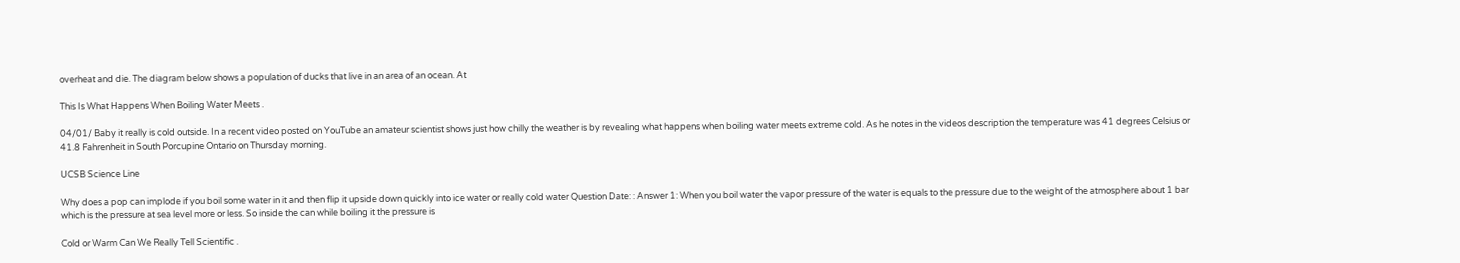overheat and die. The diagram below shows a population of ducks that live in an area of an ocean. At

This Is What Happens When Boiling Water Meets .

04/01/ Baby it really is cold outside. In a recent video posted on YouTube an amateur scientist shows just how chilly the weather is by revealing what happens when boiling water meets extreme cold. As he notes in the videos description the temperature was 41 degrees Celsius or 41.8 Fahrenheit in South Porcupine Ontario on Thursday morning.

UCSB Science Line

Why does a pop can implode if you boil some water in it and then flip it upside down quickly into ice water or really cold water Question Date: : Answer 1: When you boil water the vapor pressure of the water is equals to the pressure due to the weight of the atmosphere about 1 bar which is the pressure at sea level more or less. So inside the can while boiling it the pressure is

Cold or Warm Can We Really Tell Scientific .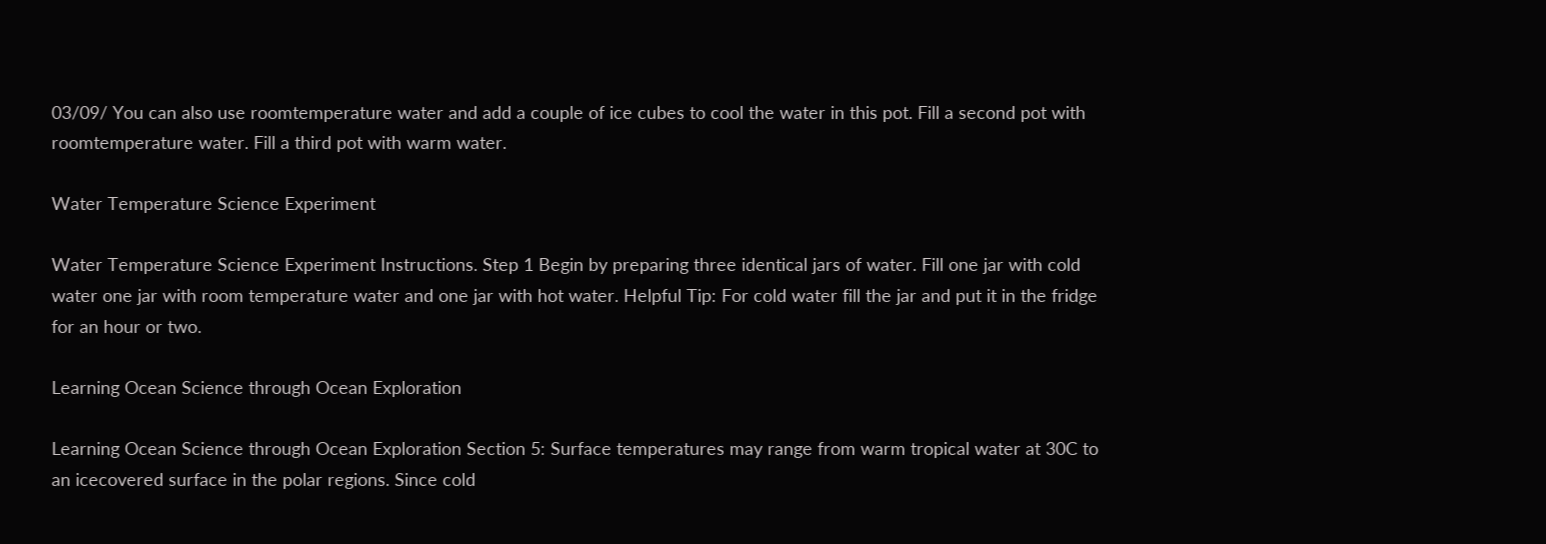03/09/ You can also use roomtemperature water and add a couple of ice cubes to cool the water in this pot. Fill a second pot with roomtemperature water. Fill a third pot with warm water.

Water Temperature Science Experiment

Water Temperature Science Experiment Instructions. Step 1 Begin by preparing three identical jars of water. Fill one jar with cold water one jar with room temperature water and one jar with hot water. Helpful Tip: For cold water fill the jar and put it in the fridge for an hour or two.

Learning Ocean Science through Ocean Exploration

Learning Ocean Science through Ocean Exploration Section 5: Surface temperatures may range from warm tropical water at 30C to an icecovered surface in the polar regions. Since cold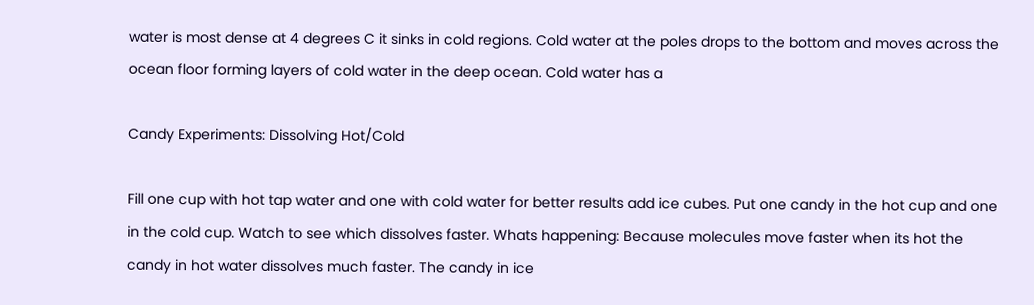water is most dense at 4 degrees C it sinks in cold regions. Cold water at the poles drops to the bottom and moves across the ocean floor forming layers of cold water in the deep ocean. Cold water has a

Candy Experiments: Dissolving Hot/Cold

Fill one cup with hot tap water and one with cold water for better results add ice cubes. Put one candy in the hot cup and one in the cold cup. Watch to see which dissolves faster. Whats happening: Because molecules move faster when its hot the candy in hot water dissolves much faster. The candy in ice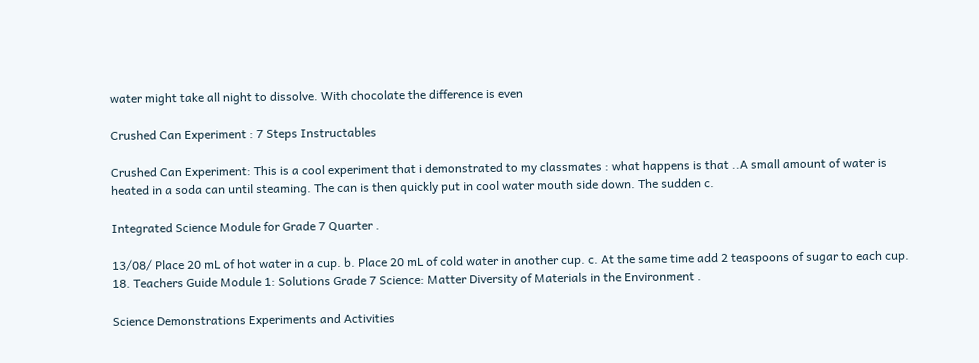water might take all night to dissolve. With chocolate the difference is even

Crushed Can Experiment : 7 Steps Instructables

Crushed Can Experiment: This is a cool experiment that i demonstrated to my classmates : what happens is that ..A small amount of water is heated in a soda can until steaming. The can is then quickly put in cool water mouth side down. The sudden c.

Integrated Science Module for Grade 7 Quarter .

13/08/ Place 20 mL of hot water in a cup. b. Place 20 mL of cold water in another cup. c. At the same time add 2 teaspoons of sugar to each cup. 18. Teachers Guide Module 1: Solutions Grade 7 Science: Matter Diversity of Materials in the Environment .

Science Demonstrations Experiments and Activities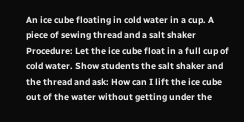An ice cube floating in cold water in a cup. A piece of sewing thread and a salt shaker Procedure: Let the ice cube float in a full cup of cold water. Show students the salt shaker and the thread and ask: How can I lift the ice cube out of the water without getting under the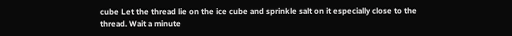cube Let the thread lie on the ice cube and sprinkle salt on it especially close to the thread. Wait a minute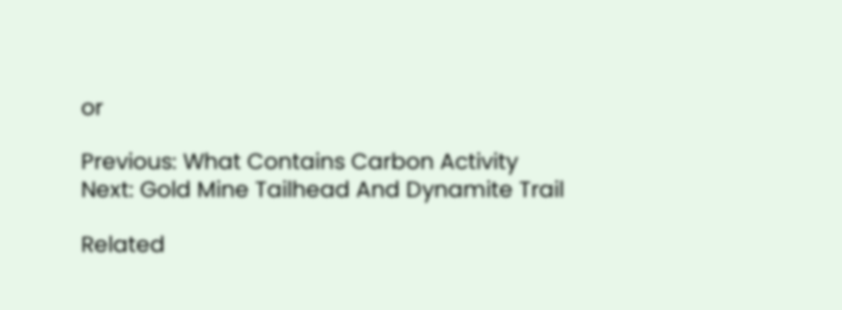or

Previous: What Contains Carbon Activity
Next: Gold Mine Tailhead And Dynamite Trail

Related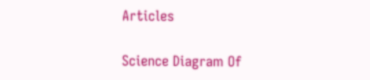Articles

Science Diagram Of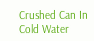Crushed Can In Cold Water